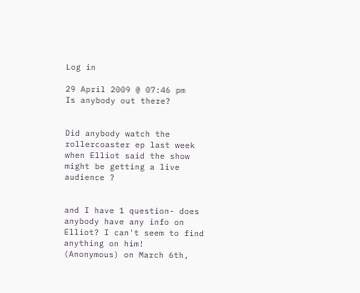Log in

29 April 2009 @ 07:46 pm
Is anybody out there?


Did anybody watch the rollercoaster ep last week when Elliot said the show might be getting a live audience ?


and I have 1 question- does anybody have any info on Elliot? I can't seem to find anything on him!
(Anonymous) on March 6th,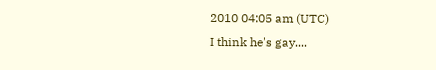2010 04:05 am (UTC)
I think he's gay....